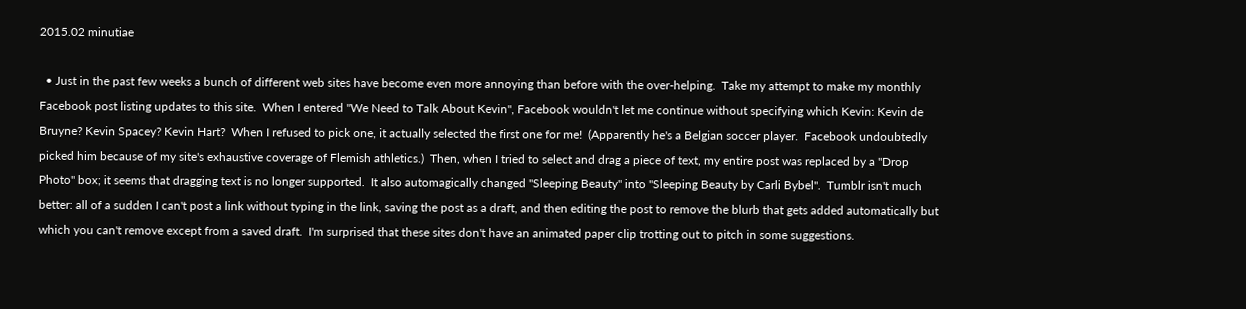2015.02 minutiae

  • Just in the past few weeks a bunch of different web sites have become even more annoying than before with the over-helping.  Take my attempt to make my monthly Facebook post listing updates to this site.  When I entered "We Need to Talk About Kevin", Facebook wouldn't let me continue without specifying which Kevin: Kevin de Bruyne? Kevin Spacey? Kevin Hart?  When I refused to pick one, it actually selected the first one for me!  (Apparently he's a Belgian soccer player.  Facebook undoubtedly picked him because of my site's exhaustive coverage of Flemish athletics.)  Then, when I tried to select and drag a piece of text, my entire post was replaced by a "Drop Photo" box; it seems that dragging text is no longer supported.  It also automagically changed "Sleeping Beauty" into "Sleeping Beauty by Carli Bybel".  Tumblr isn't much better: all of a sudden I can't post a link without typing in the link, saving the post as a draft, and then editing the post to remove the blurb that gets added automatically but which you can't remove except from a saved draft.  I'm surprised that these sites don't have an animated paper clip trotting out to pitch in some suggestions.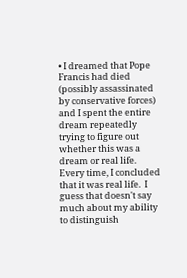• I dreamed that Pope Francis had died (possibly assassinated by conservative forces) and I spent the entire dream repeatedly trying to figure out whether this was a dream or real life.  Every time, I concluded that it was real life.  I guess that doesn't say much about my ability to distinguish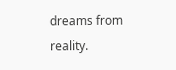dreams from reality.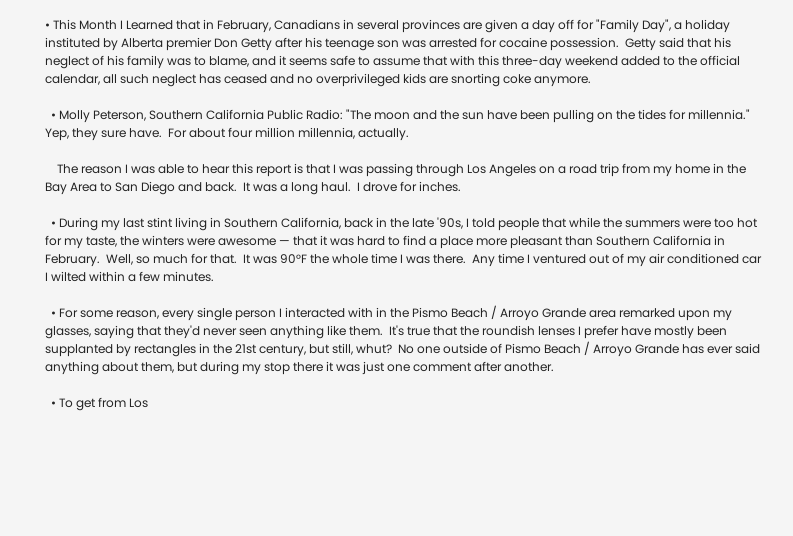• This Month I Learned that in February, Canadians in several provinces are given a day off for "Family Day", a holiday instituted by Alberta premier Don Getty after his teenage son was arrested for cocaine possession.  Getty said that his neglect of his family was to blame, and it seems safe to assume that with this three-day weekend added to the official calendar, all such neglect has ceased and no overprivileged kids are snorting coke anymore.

  • Molly Peterson, Southern California Public Radio: "The moon and the sun have been pulling on the tides for millennia."  Yep, they sure have.  For about four million millennia, actually.

    The reason I was able to hear this report is that I was passing through Los Angeles on a road trip from my home in the Bay Area to San Diego and back.  It was a long haul.  I drove for inches.

  • During my last stint living in Southern California, back in the late '90s, I told people that while the summers were too hot for my taste, the winters were awesome — that it was hard to find a place more pleasant than Southern California in February.  Well, so much for that.  It was 90°F the whole time I was there.  Any time I ventured out of my air conditioned car I wilted within a few minutes.

  • For some reason, every single person I interacted with in the Pismo Beach / Arroyo Grande area remarked upon my glasses, saying that they'd never seen anything like them.  It's true that the roundish lenses I prefer have mostly been supplanted by rectangles in the 21st century, but still, whut?  No one outside of Pismo Beach / Arroyo Grande has ever said anything about them, but during my stop there it was just one comment after another.

  • To get from Los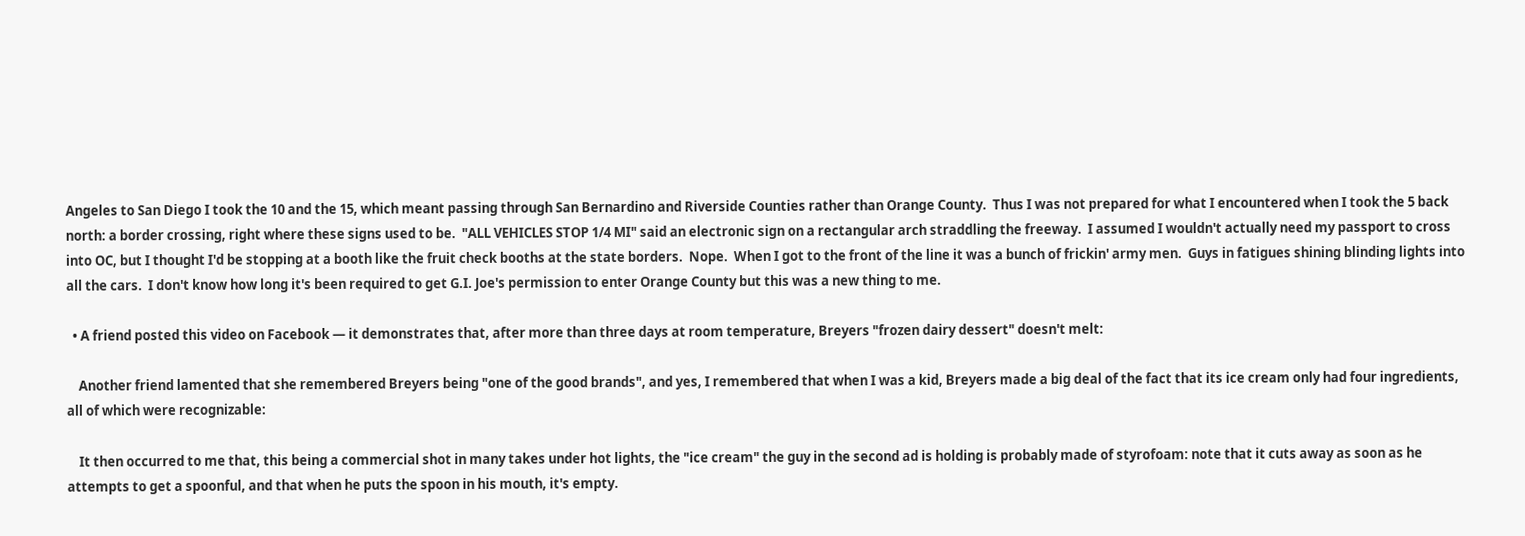Angeles to San Diego I took the 10 and the 15, which meant passing through San Bernardino and Riverside Counties rather than Orange County.  Thus I was not prepared for what I encountered when I took the 5 back north: a border crossing, right where these signs used to be.  "ALL VEHICLES STOP 1/4 MI" said an electronic sign on a rectangular arch straddling the freeway.  I assumed I wouldn't actually need my passport to cross into OC, but I thought I'd be stopping at a booth like the fruit check booths at the state borders.  Nope.  When I got to the front of the line it was a bunch of frickin' army men.  Guys in fatigues shining blinding lights into all the cars.  I don't know how long it's been required to get G.I. Joe's permission to enter Orange County but this was a new thing to me.

  • A friend posted this video on Facebook — it demonstrates that, after more than three days at room temperature, Breyers "frozen dairy dessert" doesn't melt:

    Another friend lamented that she remembered Breyers being "one of the good brands", and yes, I remembered that when I was a kid, Breyers made a big deal of the fact that its ice cream only had four ingredients, all of which were recognizable:

    It then occurred to me that, this being a commercial shot in many takes under hot lights, the "ice cream" the guy in the second ad is holding is probably made of styrofoam: note that it cuts away as soon as he attempts to get a spoonful, and that when he puts the spoon in his mouth, it's empty.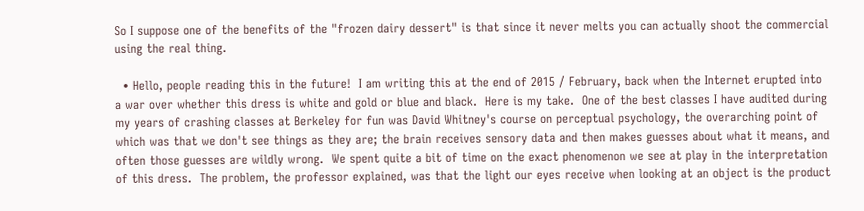So I suppose one of the benefits of the "frozen dairy dessert" is that since it never melts you can actually shoot the commercial using the real thing.

  • Hello, people reading this in the future!  I am writing this at the end of 2015 / February, back when the Internet erupted into a war over whether this dress is white and gold or blue and black.  Here is my take.  One of the best classes I have audited during my years of crashing classes at Berkeley for fun was David Whitney's course on perceptual psychology, the overarching point of which was that we don't see things as they are; the brain receives sensory data and then makes guesses about what it means, and often those guesses are wildly wrong.  We spent quite a bit of time on the exact phenomenon we see at play in the interpretation of this dress.  The problem, the professor explained, was that the light our eyes receive when looking at an object is the product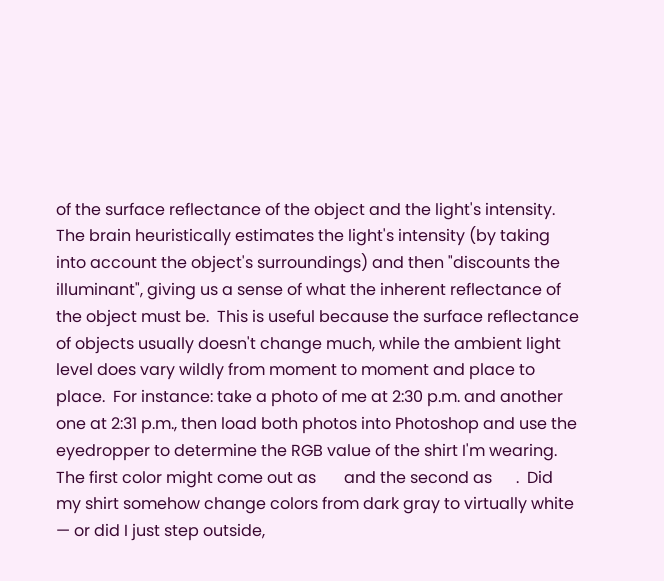of the surface reflectance of the object and the light's intensity.  The brain heuristically estimates the light's intensity (by taking into account the object's surroundings) and then "discounts the illuminant", giving us a sense of what the inherent reflectance of the object must be.  This is useful because the surface reflectance of objects usually doesn't change much, while the ambient light level does vary wildly from moment to moment and place to place.  For instance: take a photo of me at 2:30 p.m. and another one at 2:31 p.m., then load both photos into Photoshop and use the eyedropper to determine the RGB value of the shirt I'm wearing.  The first color might come out as       and the second as      .  Did my shirt somehow change colors from dark gray to virtually white — or did I just step outside,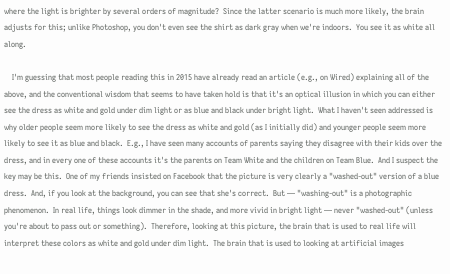where the light is brighter by several orders of magnitude?  Since the latter scenario is much more likely, the brain adjusts for this; unlike Photoshop, you don't even see the shirt as dark gray when we're indoors.  You see it as white all along.

    I'm guessing that most people reading this in 2015 have already read an article (e.g., on Wired) explaining all of the above, and the conventional wisdom that seems to have taken hold is that it's an optical illusion in which you can either see the dress as white and gold under dim light or as blue and black under bright light.  What I haven't seen addressed is why older people seem more likely to see the dress as white and gold (as I initially did) and younger people seem more likely to see it as blue and black.  E.g., I have seen many accounts of parents saying they disagree with their kids over the dress, and in every one of these accounts it's the parents on Team White and the children on Team Blue.  And I suspect the key may be this.  One of my friends insisted on Facebook that the picture is very clearly a "washed-out" version of a blue dress.  And, if you look at the background, you can see that she's correct.  But — "washing-out" is a photographic phenomenon.  In real life, things look dimmer in the shade, and more vivid in bright light — never "washed-out" (unless you're about to pass out or something).  Therefore, looking at this picture, the brain that is used to real life will interpret these colors as white and gold under dim light.  The brain that is used to looking at artificial images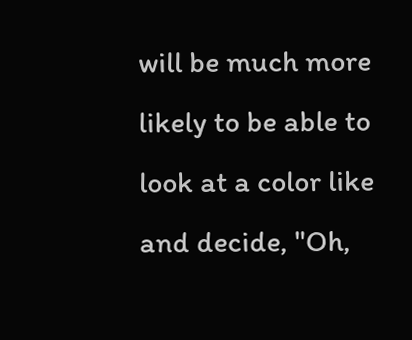will be much more likely to be able to look at a color like       and decide, "Oh,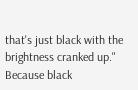that's just black with the brightness cranked up."  Because black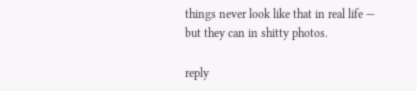things never look like that in real life — but they can in shitty photos.

reply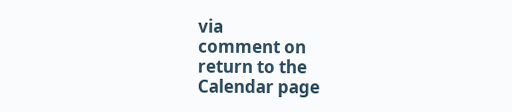via
comment on
return to the
Calendar page